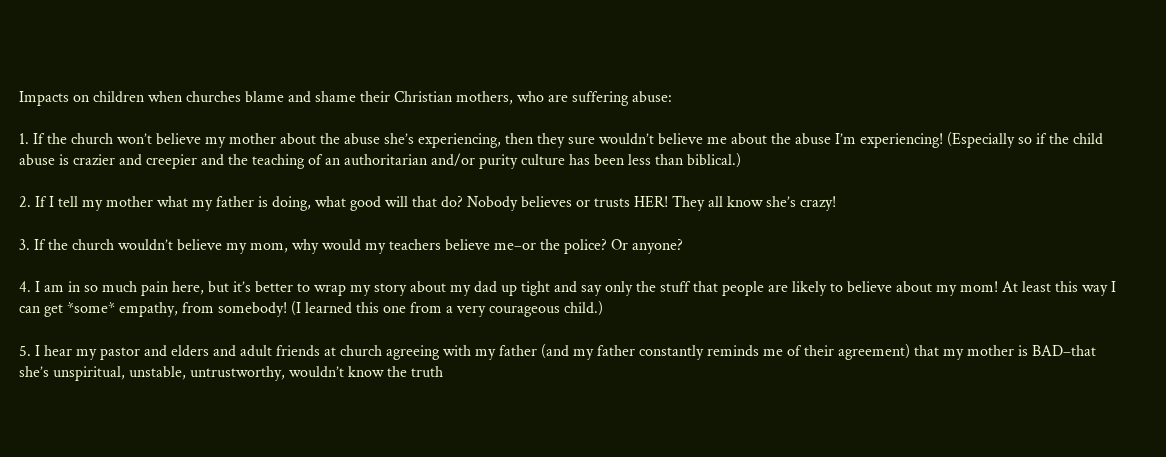Impacts on children when churches blame and shame their Christian mothers, who are suffering abuse:

1. If the church won’t believe my mother about the abuse she’s experiencing, then they sure wouldn’t believe me about the abuse I’m experiencing! (Especially so if the child abuse is crazier and creepier and the teaching of an authoritarian and/or purity culture has been less than biblical.)

2. If I tell my mother what my father is doing, what good will that do? Nobody believes or trusts HER! They all know she’s crazy!

3. If the church wouldn’t believe my mom, why would my teachers believe me–or the police? Or anyone?

4. I am in so much pain here, but it’s better to wrap my story about my dad up tight and say only the stuff that people are likely to believe about my mom! At least this way I can get *some* empathy, from somebody! (I learned this one from a very courageous child.)

5. I hear my pastor and elders and adult friends at church agreeing with my father (and my father constantly reminds me of their agreement) that my mother is BAD–that she’s unspiritual, unstable, untrustworthy, wouldn’t know the truth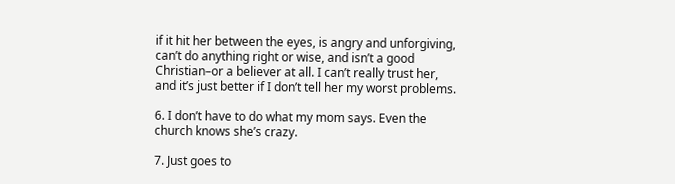if it hit her between the eyes, is angry and unforgiving, can’t do anything right or wise, and isn’t a good Christian–or a believer at all. I can’t really trust her, and it’s just better if I don’t tell her my worst problems.

6. I don’t have to do what my mom says. Even the church knows she’s crazy.

7. Just goes to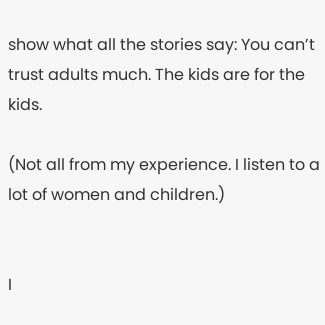show what all the stories say: You can’t trust adults much. The kids are for the kids.

(Not all from my experience. I listen to a lot of women and children.)


I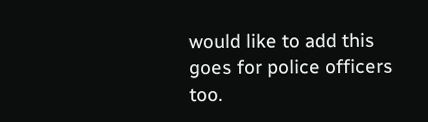would like to add this goes for police officers too.